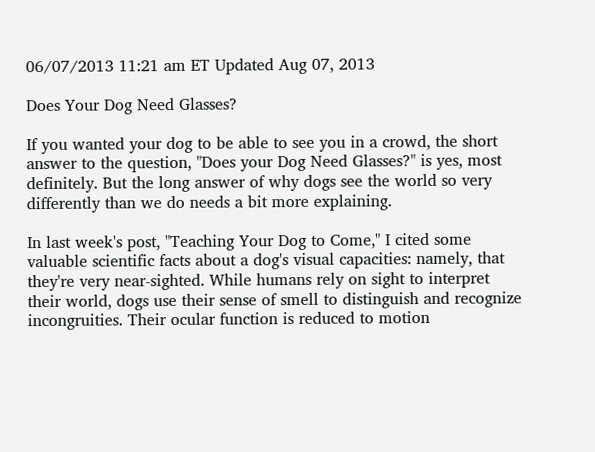06/07/2013 11:21 am ET Updated Aug 07, 2013

Does Your Dog Need Glasses?

If you wanted your dog to be able to see you in a crowd, the short answer to the question, "Does your Dog Need Glasses?" is yes, most definitely. But the long answer of why dogs see the world so very differently than we do needs a bit more explaining.

In last week's post, "Teaching Your Dog to Come," I cited some valuable scientific facts about a dog's visual capacities: namely, that they're very near-sighted. While humans rely on sight to interpret their world, dogs use their sense of smell to distinguish and recognize incongruities. Their ocular function is reduced to motion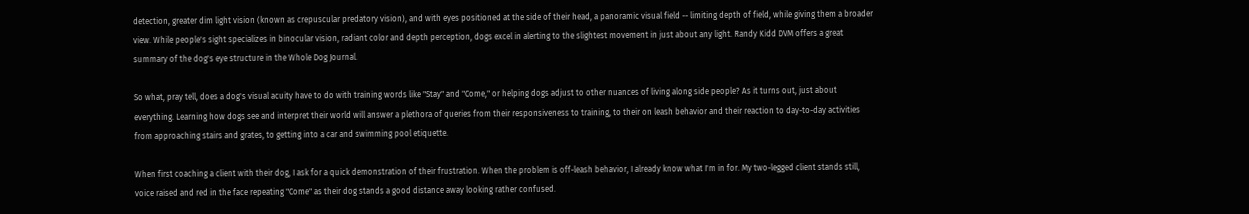detection, greater dim light vision (known as crepuscular predatory vision), and with eyes positioned at the side of their head, a panoramic visual field -- limiting depth of field, while giving them a broader view. While people's sight specializes in binocular vision, radiant color and depth perception, dogs excel in alerting to the slightest movement in just about any light. Randy Kidd DVM offers a great summary of the dog's eye structure in the Whole Dog Journal.

So what, pray tell, does a dog's visual acuity have to do with training words like "Stay" and "Come," or helping dogs adjust to other nuances of living along side people? As it turns out, just about everything. Learning how dogs see and interpret their world will answer a plethora of queries from their responsiveness to training, to their on leash behavior and their reaction to day-to-day activities from approaching stairs and grates, to getting into a car and swimming pool etiquette.

When first coaching a client with their dog, I ask for a quick demonstration of their frustration. When the problem is off-leash behavior, I already know what I'm in for. My two-legged client stands still, voice raised and red in the face repeating "Come" as their dog stands a good distance away looking rather confused.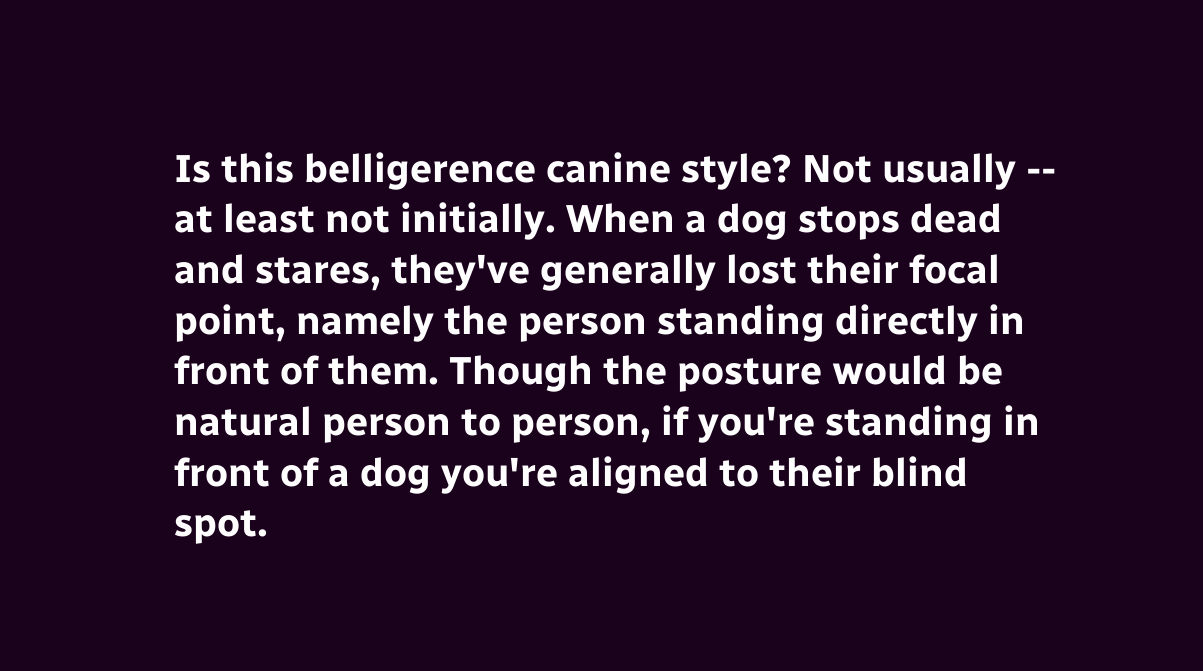Is this belligerence canine style? Not usually -- at least not initially. When a dog stops dead and stares, they've generally lost their focal point, namely the person standing directly in front of them. Though the posture would be natural person to person, if you're standing in front of a dog you're aligned to their blind spot.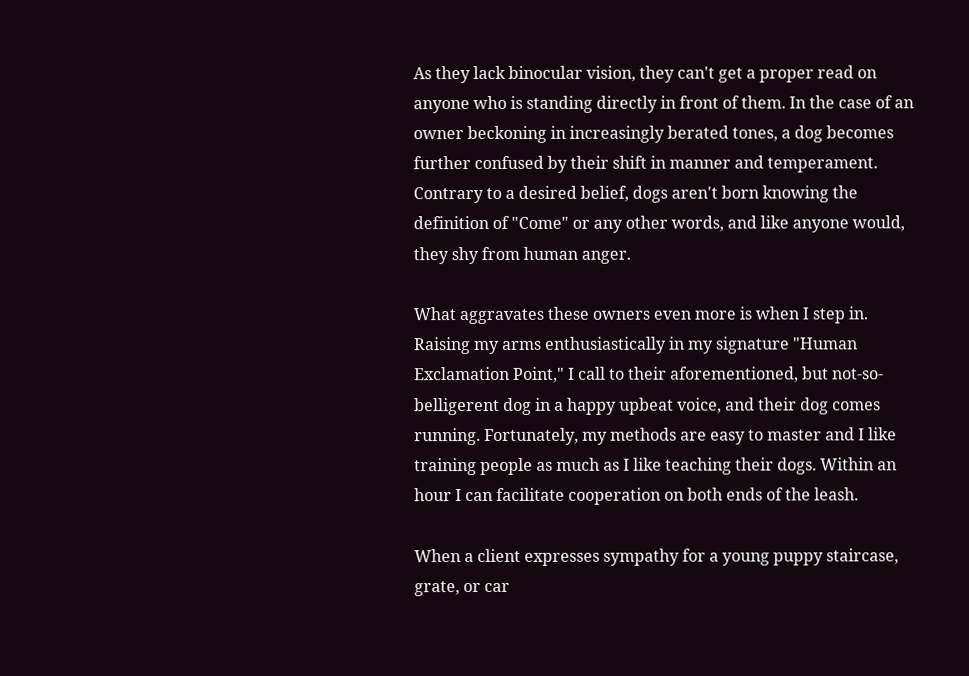As they lack binocular vision, they can't get a proper read on anyone who is standing directly in front of them. In the case of an owner beckoning in increasingly berated tones, a dog becomes further confused by their shift in manner and temperament. Contrary to a desired belief, dogs aren't born knowing the definition of "Come" or any other words, and like anyone would, they shy from human anger.

What aggravates these owners even more is when I step in. Raising my arms enthusiastically in my signature "Human Exclamation Point," I call to their aforementioned, but not-so-belligerent dog in a happy upbeat voice, and their dog comes running. Fortunately, my methods are easy to master and I like training people as much as I like teaching their dogs. Within an hour I can facilitate cooperation on both ends of the leash.

When a client expresses sympathy for a young puppy staircase, grate, or car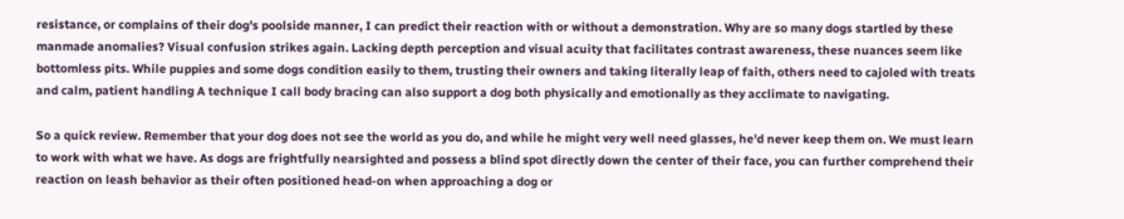resistance, or complains of their dog's poolside manner, I can predict their reaction with or without a demonstration. Why are so many dogs startled by these manmade anomalies? Visual confusion strikes again. Lacking depth perception and visual acuity that facilitates contrast awareness, these nuances seem like bottomless pits. While puppies and some dogs condition easily to them, trusting their owners and taking literally leap of faith, others need to cajoled with treats and calm, patient handling A technique I call body bracing can also support a dog both physically and emotionally as they acclimate to navigating.

So a quick review. Remember that your dog does not see the world as you do, and while he might very well need glasses, he'd never keep them on. We must learn to work with what we have. As dogs are frightfully nearsighted and possess a blind spot directly down the center of their face, you can further comprehend their reaction on leash behavior as their often positioned head-on when approaching a dog or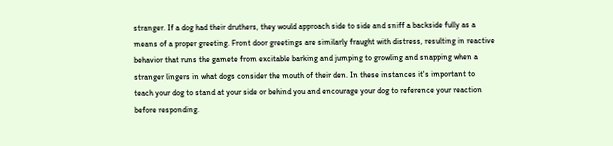stranger. If a dog had their druthers, they would approach side to side and sniff a backside fully as a means of a proper greeting. Front door greetings are similarly fraught with distress, resulting in reactive behavior that runs the gamete from excitable barking and jumping to growling and snapping when a stranger lingers in what dogs consider the mouth of their den. In these instances it's important to teach your dog to stand at your side or behind you and encourage your dog to reference your reaction before responding.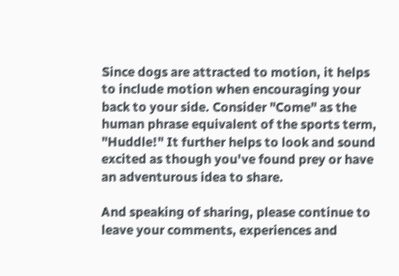Since dogs are attracted to motion, it helps to include motion when encouraging your back to your side. Consider "Come" as the human phrase equivalent of the sports term, "Huddle!" It further helps to look and sound excited as though you've found prey or have an adventurous idea to share.

And speaking of sharing, please continue to leave your comments, experiences and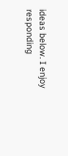ideas below. I enjoy responding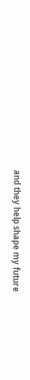and they help shape my future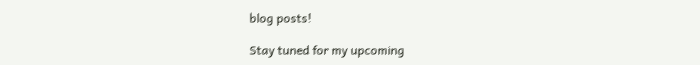blog posts!

Stay tuned for my upcoming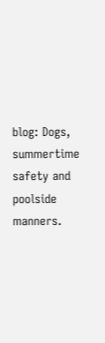blog: Dogs, summertime safety and poolside manners.